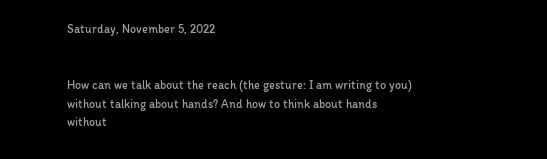Saturday, November 5, 2022


How can we talk about the reach (the gesture: I am writing to you) without talking about hands? And how to think about hands without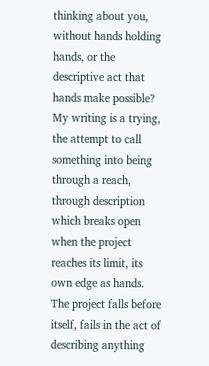thinking about you, without hands holding hands, or the descriptive act that hands make possible? My writing is a trying, the attempt to call something into being through a reach, through description which breaks open when the project reaches its limit, its own edge as hands. The project falls before itself, fails in the act of describing anything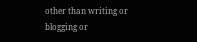other than writing or blogging or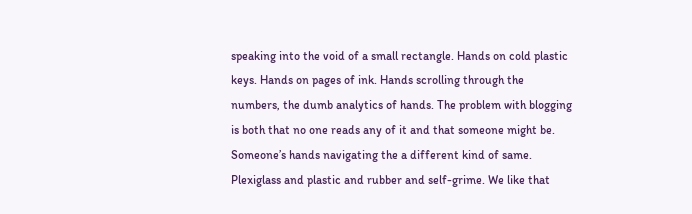speaking into the void of a small rectangle. Hands on cold plastic keys. Hands on pages of ink. Hands scrolling through the numbers, the dumb analytics of hands. The problem with blogging is both that no one reads any of it and that someone might be. Someone’s hands navigating the a different kind of same. Plexiglass and plastic and rubber and self-grime. We like that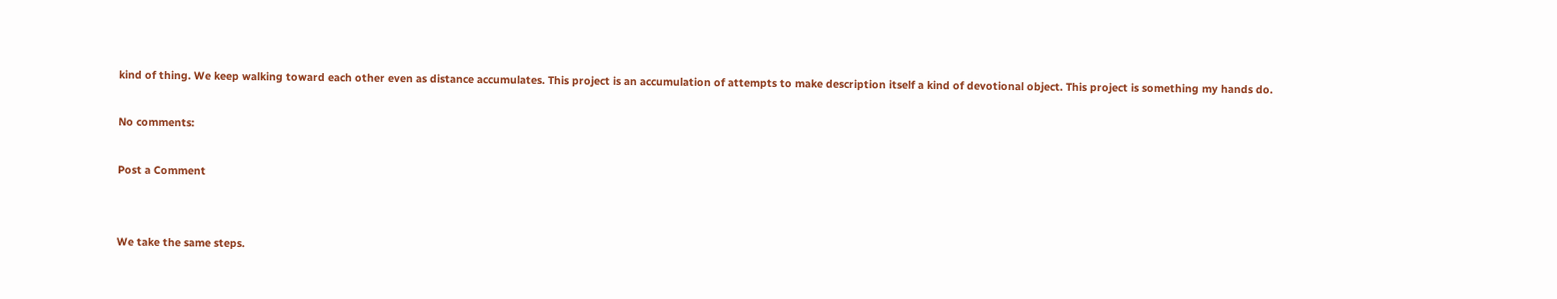kind of thing. We keep walking toward each other even as distance accumulates. This project is an accumulation of attempts to make description itself a kind of devotional object. This project is something my hands do.

No comments:

Post a Comment


We take the same steps.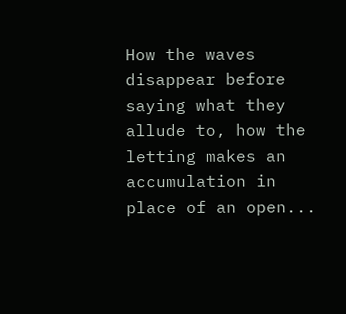How the waves disappear before saying what they allude to, how the letting makes an accumulation in place of an open...